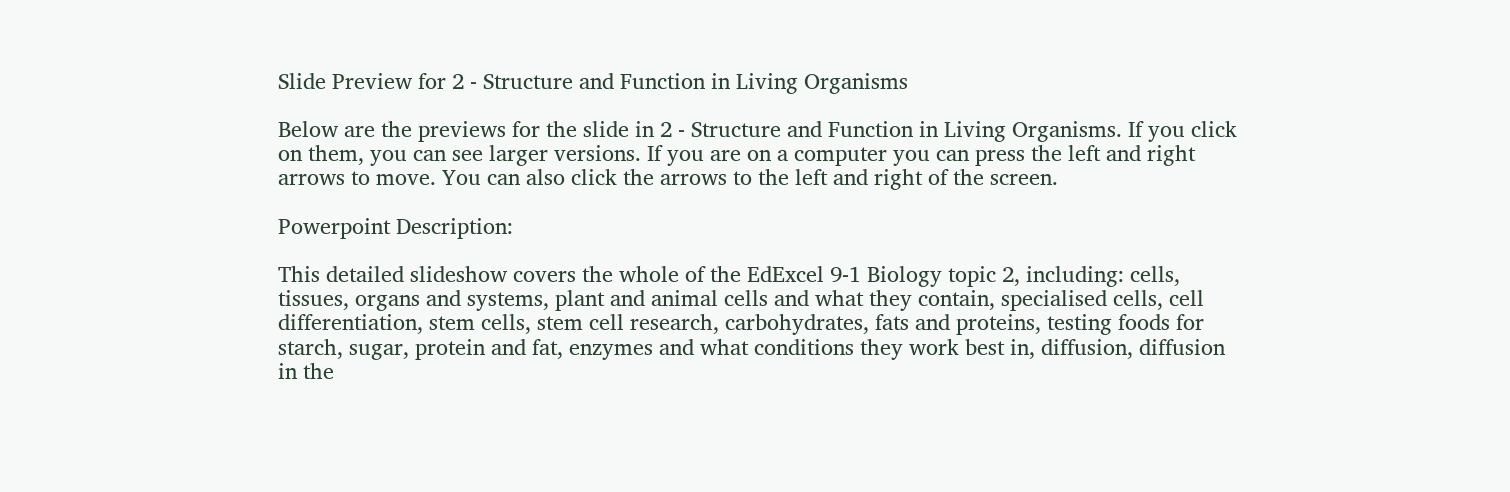Slide Preview for 2 - Structure and Function in Living Organisms

Below are the previews for the slide in 2 - Structure and Function in Living Organisms. If you click on them, you can see larger versions. If you are on a computer you can press the left and right arrows to move. You can also click the arrows to the left and right of the screen.

Powerpoint Description:

This detailed slideshow covers the whole of the EdExcel 9-1 Biology topic 2, including: cells, tissues, organs and systems, plant and animal cells and what they contain, specialised cells, cell differentiation, stem cells, stem cell research, carbohydrates, fats and proteins, testing foods for starch, sugar, protein and fat, enzymes and what conditions they work best in, diffusion, diffusion in the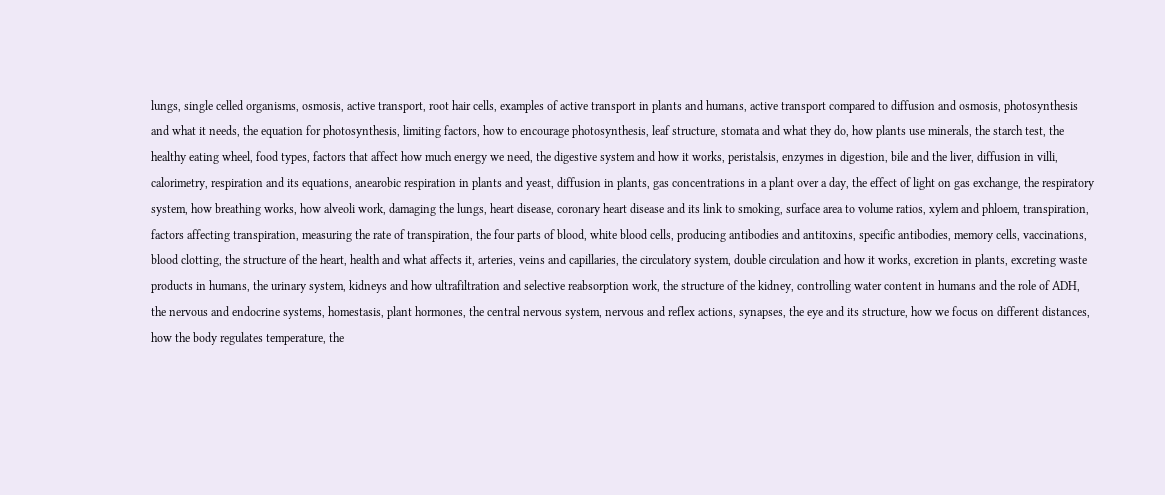lungs, single celled organisms, osmosis, active transport, root hair cells, examples of active transport in plants and humans, active transport compared to diffusion and osmosis, photosynthesis and what it needs, the equation for photosynthesis, limiting factors, how to encourage photosynthesis, leaf structure, stomata and what they do, how plants use minerals, the starch test, the healthy eating wheel, food types, factors that affect how much energy we need, the digestive system and how it works, peristalsis, enzymes in digestion, bile and the liver, diffusion in villi, calorimetry, respiration and its equations, anearobic respiration in plants and yeast, diffusion in plants, gas concentrations in a plant over a day, the effect of light on gas exchange, the respiratory system, how breathing works, how alveoli work, damaging the lungs, heart disease, coronary heart disease and its link to smoking, surface area to volume ratios, xylem and phloem, transpiration, factors affecting transpiration, measuring the rate of transpiration, the four parts of blood, white blood cells, producing antibodies and antitoxins, specific antibodies, memory cells, vaccinations, blood clotting, the structure of the heart, health and what affects it, arteries, veins and capillaries, the circulatory system, double circulation and how it works, excretion in plants, excreting waste products in humans, the urinary system, kidneys and how ultrafiltration and selective reabsorption work, the structure of the kidney, controlling water content in humans and the role of ADH, the nervous and endocrine systems, homestasis, plant hormones, the central nervous system, nervous and reflex actions, synapses, the eye and its structure, how we focus on different distances, how the body regulates temperature, the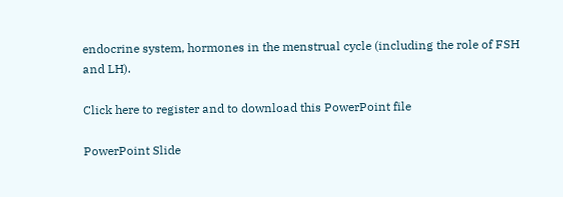endocrine system, hormones in the menstrual cycle (including the role of FSH and LH).

Click here to register and to download this PowerPoint file

PowerPoint Slide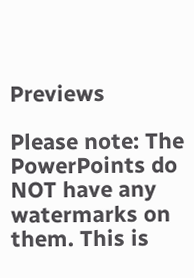Previews

Please note: The PowerPoints do NOT have any watermarks on them. This is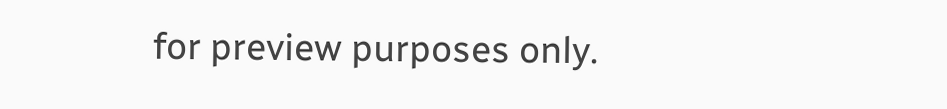for preview purposes only.